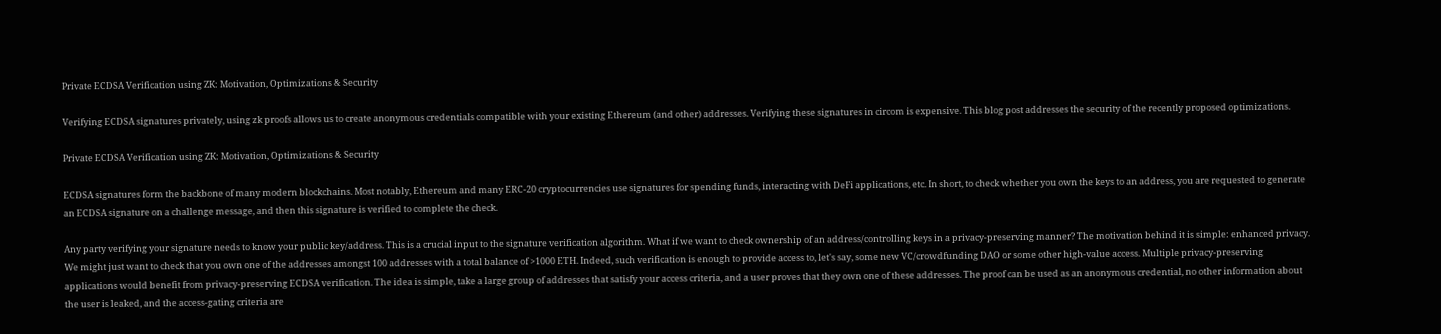Private ECDSA Verification using ZK: Motivation, Optimizations & Security

Verifying ECDSA signatures privately, using zk proofs allows us to create anonymous credentials compatible with your existing Ethereum (and other) addresses. Verifying these signatures in circom is expensive. This blog post addresses the security of the recently proposed optimizations.

Private ECDSA Verification using ZK: Motivation, Optimizations & Security

ECDSA signatures form the backbone of many modern blockchains. Most notably, Ethereum and many ERC-20 cryptocurrencies use signatures for spending funds, interacting with DeFi applications, etc. In short, to check whether you own the keys to an address, you are requested to generate an ECDSA signature on a challenge message, and then this signature is verified to complete the check.

Any party verifying your signature needs to know your public key/address. This is a crucial input to the signature verification algorithm. What if we want to check ownership of an address/controlling keys in a privacy-preserving manner? The motivation behind it is simple: enhanced privacy. We might just want to check that you own one of the addresses amongst 100 addresses with a total balance of >1000 ETH. Indeed, such verification is enough to provide access to, let's say, some new VC/crowdfunding DAO or some other high-value access. Multiple privacy-preserving applications would benefit from privacy-preserving ECDSA verification. The idea is simple, take a large group of addresses that satisfy your access criteria, and a user proves that they own one of these addresses. The proof can be used as an anonymous credential, no other information about the user is leaked, and the access-gating criteria are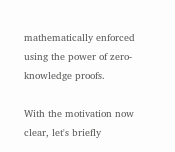mathematically enforced using the power of zero-knowledge proofs.

With the motivation now clear, let's briefly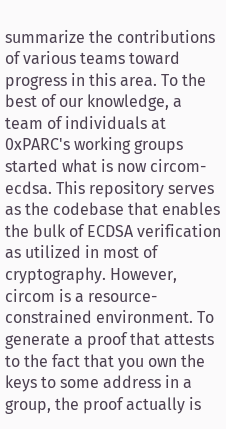summarize the contributions of various teams toward progress in this area. To the best of our knowledge, a team of individuals at 0xPARC's working groups started what is now circom-ecdsa. This repository serves as the codebase that enables the bulk of ECDSA verification as utilized in most of cryptography. However, circom is a resource-constrained environment. To generate a proof that attests to the fact that you own the keys to some address in a group, the proof actually is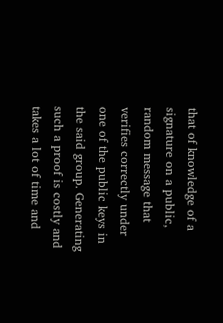that of knowledge of a signature on a public, random message that verifies correctly under one of the public keys in the said group. Generating such a proof is costly and takes a lot of time and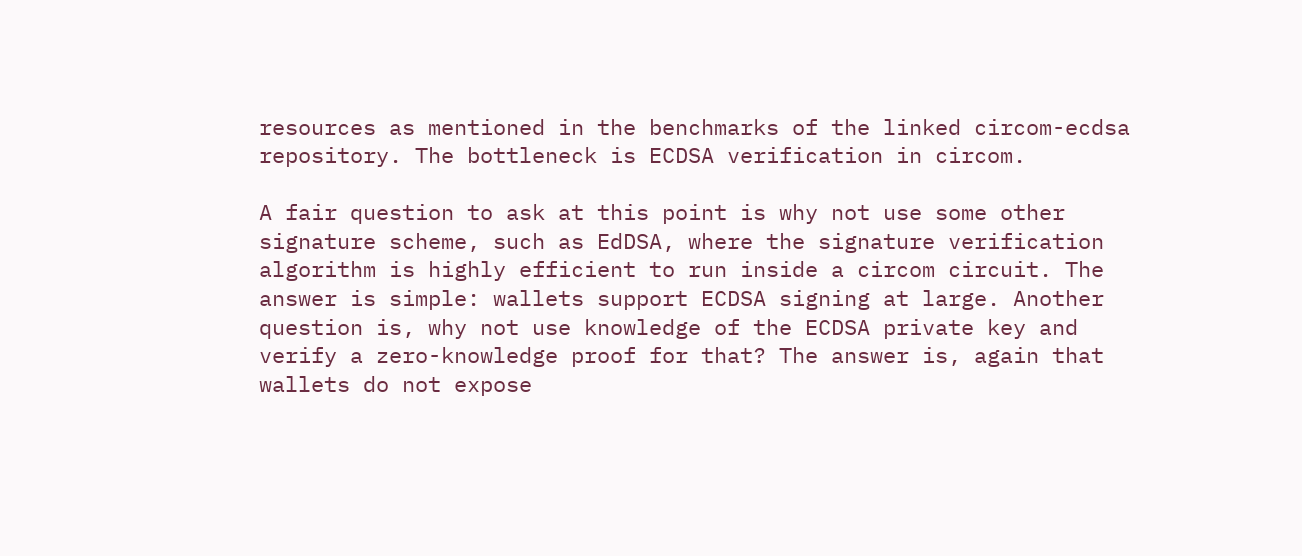resources as mentioned in the benchmarks of the linked circom-ecdsa repository. The bottleneck is ECDSA verification in circom.

A fair question to ask at this point is why not use some other signature scheme, such as EdDSA, where the signature verification algorithm is highly efficient to run inside a circom circuit. The answer is simple: wallets support ECDSA signing at large. Another question is, why not use knowledge of the ECDSA private key and verify a zero-knowledge proof for that? The answer is, again that wallets do not expose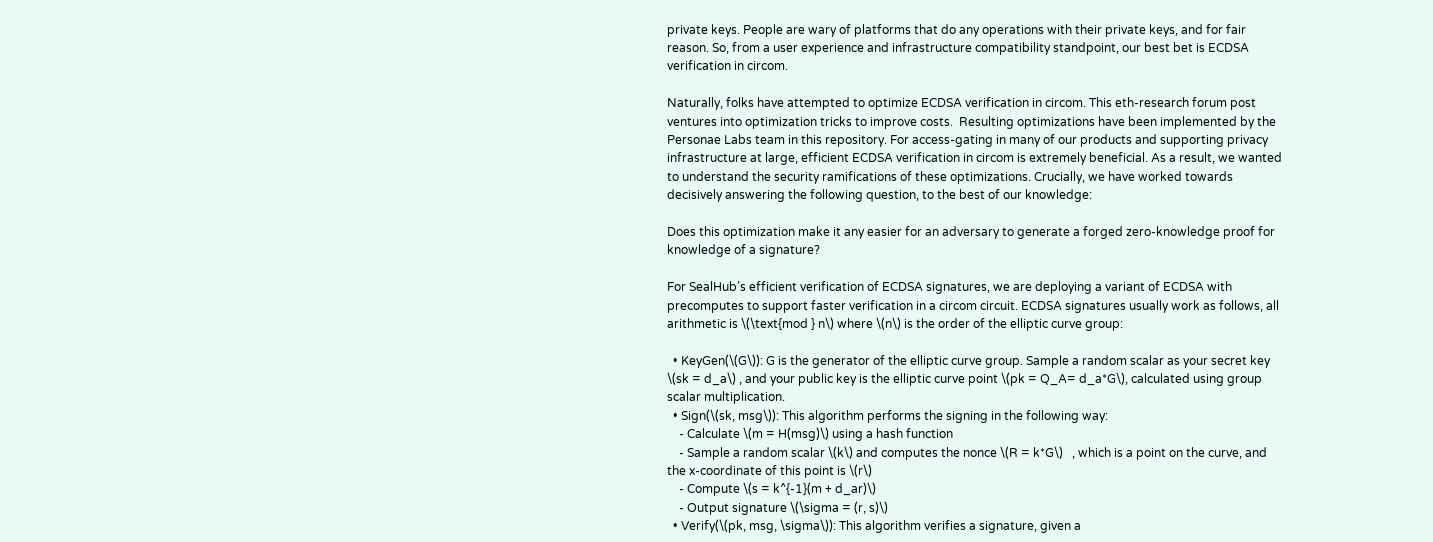private keys. People are wary of platforms that do any operations with their private keys, and for fair reason. So, from a user experience and infrastructure compatibility standpoint, our best bet is ECDSA verification in circom.

Naturally, folks have attempted to optimize ECDSA verification in circom. This eth-research forum post ventures into optimization tricks to improve costs.  Resulting optimizations have been implemented by the Personae Labs team in this repository. For access-gating in many of our products and supporting privacy infrastructure at large, efficient ECDSA verification in circom is extremely beneficial. As a result, we wanted to understand the security ramifications of these optimizations. Crucially, we have worked towards decisively answering the following question, to the best of our knowledge:

Does this optimization make it any easier for an adversary to generate a forged zero-knowledge proof for knowledge of a signature?

For SealHub’s efficient verification of ECDSA signatures, we are deploying a variant of ECDSA with precomputes to support faster verification in a circom circuit. ECDSA signatures usually work as follows, all arithmetic is \(\text{mod } n\) where \(n\) is the order of the elliptic curve group:

  • KeyGen(\(G\)): G is the generator of the elliptic curve group. Sample a random scalar as your secret key \(sk = d_a\) , and your public key is the elliptic curve point \(pk = Q_A= d_a*G\), calculated using group scalar multiplication.
  • Sign(\(sk, msg\)): This algorithm performs the signing in the following way:
    - Calculate \(m = H(msg)\) using a hash function
    - Sample a random scalar \(k\) and computes the nonce \(R = k*G\)   , which is a point on the curve, and the x-coordinate of this point is \(r\)
    - Compute \(s = k^{-1}(m + d_ar)\)
    - Output signature \(\sigma = (r, s)\)
  • Verify(\(pk, msg, \sigma\)): This algorithm verifies a signature, given a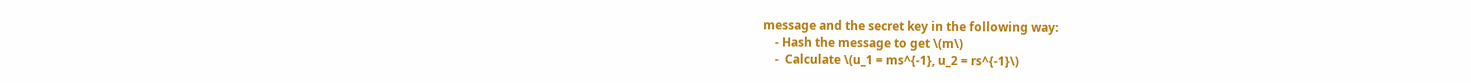message and the secret key in the following way:
    - Hash the message to get \(m\)
    -  Calculate \(u_1 = ms^{-1}, u_2 = rs^{-1}\)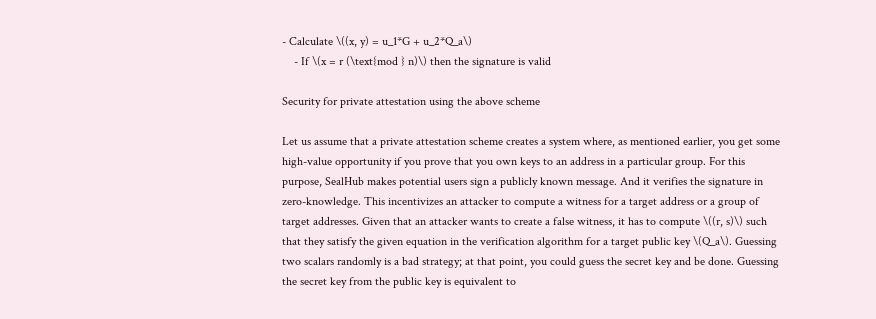- Calculate \((x, y) = u_1*G + u_2*Q_a\)
    - If \(x = r (\text{mod } n)\) then the signature is valid

Security for private attestation using the above scheme

Let us assume that a private attestation scheme creates a system where, as mentioned earlier, you get some high-value opportunity if you prove that you own keys to an address in a particular group. For this purpose, SealHub makes potential users sign a publicly known message. And it verifies the signature in zero-knowledge. This incentivizes an attacker to compute a witness for a target address or a group of target addresses. Given that an attacker wants to create a false witness, it has to compute \((r, s)\) such that they satisfy the given equation in the verification algorithm for a target public key \(Q_a\). Guessing two scalars randomly is a bad strategy; at that point, you could guess the secret key and be done. Guessing the secret key from the public key is equivalent to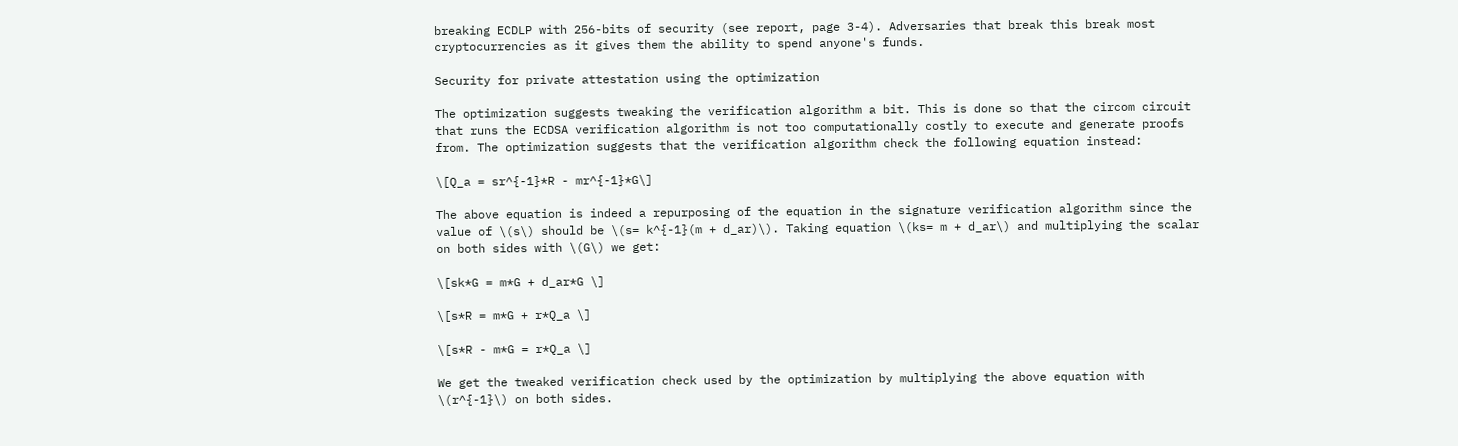breaking ECDLP with 256-bits of security (see report, page 3-4). Adversaries that break this break most cryptocurrencies as it gives them the ability to spend anyone's funds.

Security for private attestation using the optimization

The optimization suggests tweaking the verification algorithm a bit. This is done so that the circom circuit that runs the ECDSA verification algorithm is not too computationally costly to execute and generate proofs from. The optimization suggests that the verification algorithm check the following equation instead:

\[Q_a = sr^{-1}*R - mr^{-1}*G\]

The above equation is indeed a repurposing of the equation in the signature verification algorithm since the value of \(s\) should be \(s= k^{-1}(m + d_ar)\). Taking equation \(ks= m + d_ar\) and multiplying the scalar on both sides with \(G\) we get:

\[sk*G = m*G + d_ar*G \]

\[s*R = m*G + r*Q_a \]

\[s*R - m*G = r*Q_a \]

We get the tweaked verification check used by the optimization by multiplying the above equation with \(r^{-1}\) on both sides.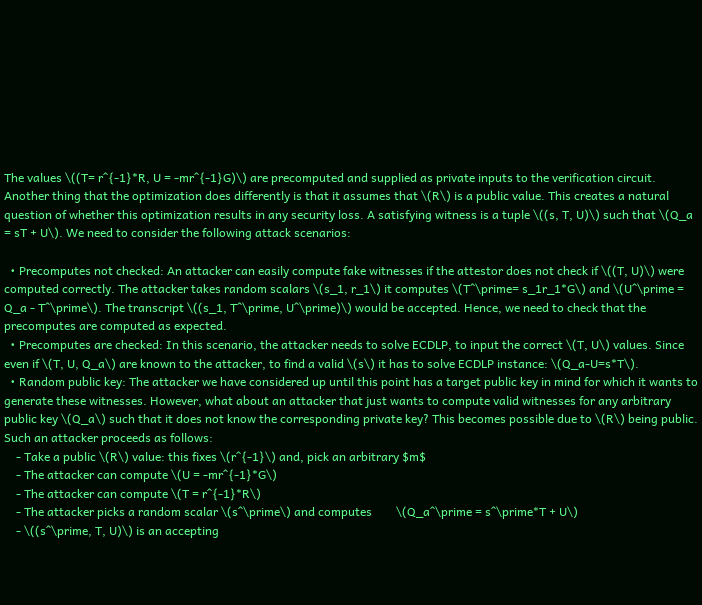The values \((T= r^{-1}*R, U = -mr^{-1}G)\) are precomputed and supplied as private inputs to the verification circuit. Another thing that the optimization does differently is that it assumes that \(R\) is a public value. This creates a natural question of whether this optimization results in any security loss. A satisfying witness is a tuple \((s, T, U)\) such that \(Q_a = sT + U\). We need to consider the following attack scenarios:

  • Precomputes not checked: An attacker can easily compute fake witnesses if the attestor does not check if \((T, U)\) were computed correctly. The attacker takes random scalars \(s_1, r_1\) it computes \(T^\prime= s_1r_1*G\) and \(U^\prime = Q_a - T^\prime\). The transcript \((s_1, T^\prime, U^\prime)\) would be accepted. Hence, we need to check that the precomputes are computed as expected.
  • Precomputes are checked: In this scenario, the attacker needs to solve ECDLP, to input the correct \(T, U\) values. Since even if \(T, U, Q_a\) are known to the attacker, to find a valid \(s\) it has to solve ECDLP instance: \(Q_a-U=s*T\).
  • Random public key: The attacker we have considered up until this point has a target public key in mind for which it wants to generate these witnesses. However, what about an attacker that just wants to compute valid witnesses for any arbitrary public key \(Q_a\) such that it does not know the corresponding private key? This becomes possible due to \(R\) being public. Such an attacker proceeds as follows:
    - Take a public \(R\) value: this fixes \(r^{-1}\) and, pick an arbitrary $m$
    - The attacker can compute \(U = -mr^{-1}*G\)
    - The attacker can compute \(T = r^{-1}*R\)
    - The attacker picks a random scalar \(s^\prime\) and computes        \(Q_a^\prime = s^\prime*T + U\)
    - \((s^\prime, T, U)\) is an accepting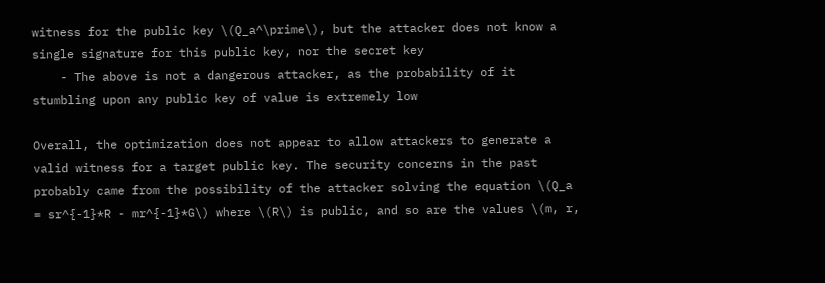witness for the public key \(Q_a^\prime\), but the attacker does not know a single signature for this public key, nor the secret key
    - The above is not a dangerous attacker, as the probability of it stumbling upon any public key of value is extremely low

Overall, the optimization does not appear to allow attackers to generate a valid witness for a target public key. The security concerns in the past probably came from the possibility of the attacker solving the equation \(Q_a = sr^{-1}*R - mr^{-1}*G\) where \(R\) is public, and so are the values \(m, r,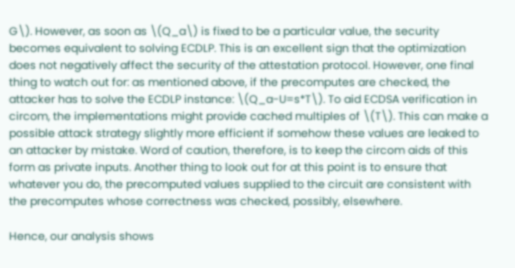G\). However, as soon as \(Q_a\) is fixed to be a particular value, the security becomes equivalent to solving ECDLP. This is an excellent sign that the optimization does not negatively affect the security of the attestation protocol. However, one final thing to watch out for: as mentioned above, if the precomputes are checked, the attacker has to solve the ECDLP instance: \(Q_a-U=s*T\). To aid ECDSA verification in circom, the implementations might provide cached multiples of \(T\). This can make a possible attack strategy slightly more efficient if somehow these values are leaked to an attacker by mistake. Word of caution, therefore, is to keep the circom aids of this form as private inputs. Another thing to look out for at this point is to ensure that whatever you do, the precomputed values supplied to the circuit are consistent with the precomputes whose correctness was checked, possibly, elsewhere.

Hence, our analysis shows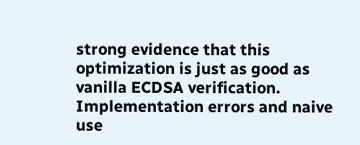strong evidence that this optimization is just as good as vanilla ECDSA verification. Implementation errors and naive use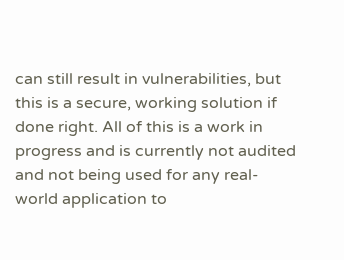can still result in vulnerabilities, but this is a secure, working solution if done right. All of this is a work in progress and is currently not audited and not being used for any real-world application to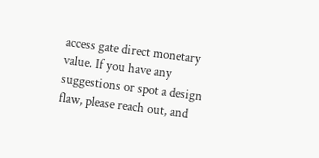access gate direct monetary value. If you have any suggestions or spot a design flaw, please reach out, and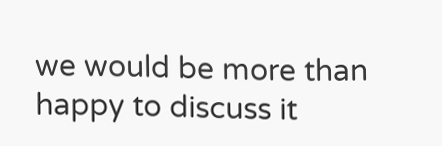we would be more than happy to discuss it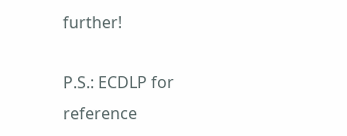further!

P.S.: ECDLP for reference